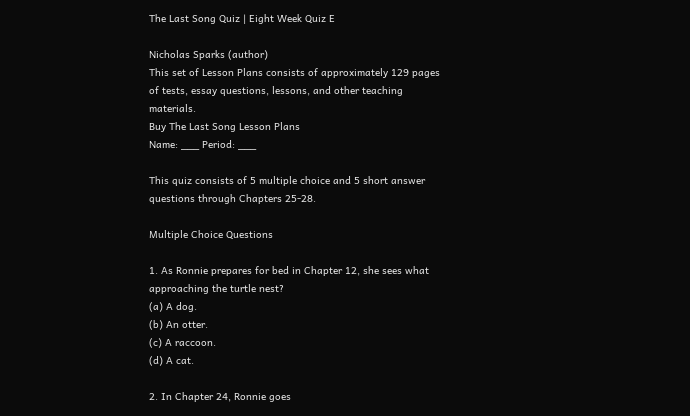The Last Song Quiz | Eight Week Quiz E

Nicholas Sparks (author)
This set of Lesson Plans consists of approximately 129 pages of tests, essay questions, lessons, and other teaching materials.
Buy The Last Song Lesson Plans
Name: ___ Period: ___

This quiz consists of 5 multiple choice and 5 short answer questions through Chapters 25-28.

Multiple Choice Questions

1. As Ronnie prepares for bed in Chapter 12, she sees what approaching the turtle nest?
(a) A dog.
(b) An otter.
(c) A raccoon.
(d) A cat.

2. In Chapter 24, Ronnie goes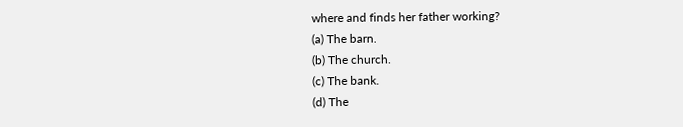where and finds her father working?
(a) The barn.
(b) The church.
(c) The bank.
(d) The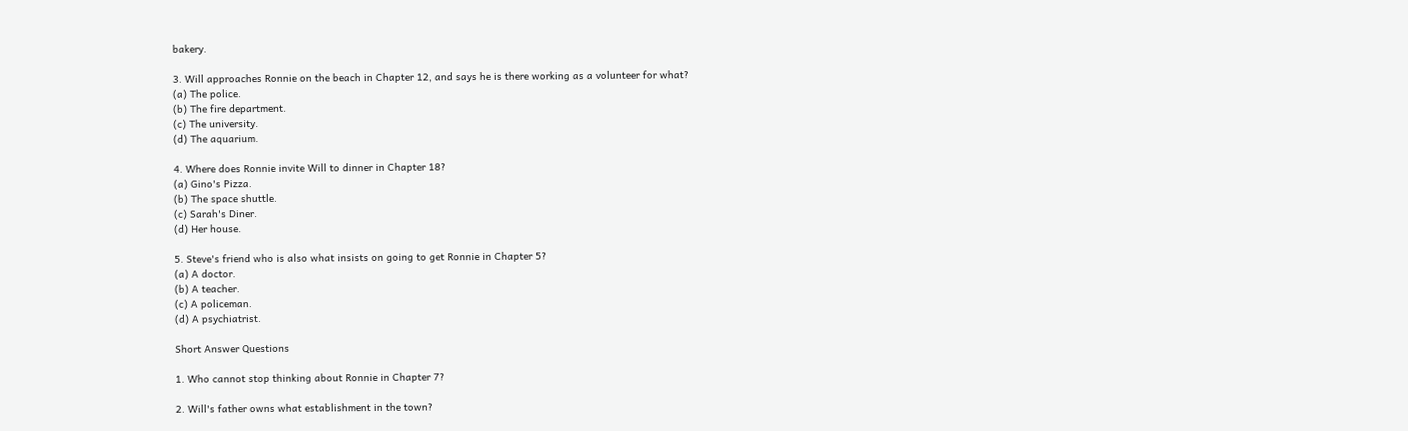bakery.

3. Will approaches Ronnie on the beach in Chapter 12, and says he is there working as a volunteer for what?
(a) The police.
(b) The fire department.
(c) The university.
(d) The aquarium.

4. Where does Ronnie invite Will to dinner in Chapter 18?
(a) Gino's Pizza.
(b) The space shuttle.
(c) Sarah's Diner.
(d) Her house.

5. Steve's friend who is also what insists on going to get Ronnie in Chapter 5?
(a) A doctor.
(b) A teacher.
(c) A policeman.
(d) A psychiatrist.

Short Answer Questions

1. Who cannot stop thinking about Ronnie in Chapter 7?

2. Will's father owns what establishment in the town?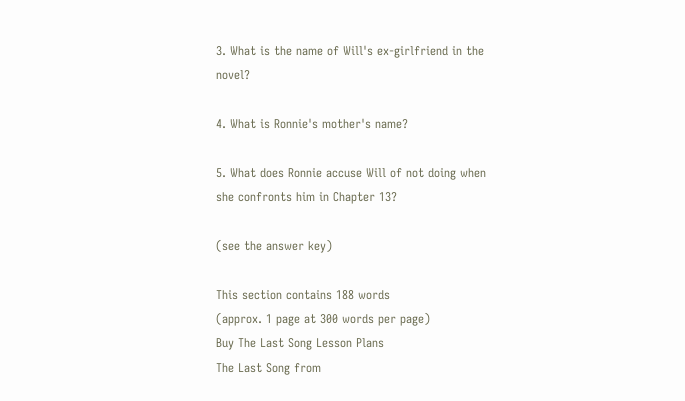3. What is the name of Will's ex-girlfriend in the novel?

4. What is Ronnie's mother's name?

5. What does Ronnie accuse Will of not doing when she confronts him in Chapter 13?

(see the answer key)

This section contains 188 words
(approx. 1 page at 300 words per page)
Buy The Last Song Lesson Plans
The Last Song from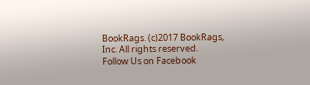BookRags. (c)2017 BookRags, Inc. All rights reserved.
Follow Us on Facebook